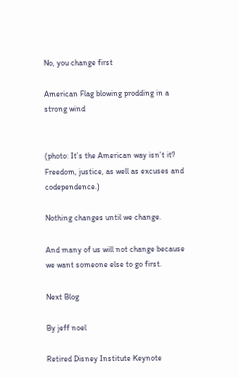No, you change first

American Flag blowing prodding in a strong wind


(photo: It’s the American way isn’t it? Freedom, justice, as well as excuses and codependence.)

Nothing changes until we change.

And many of us will not change because we want someone else to go first.

Next Blog

By jeff noel

Retired Disney Institute Keynote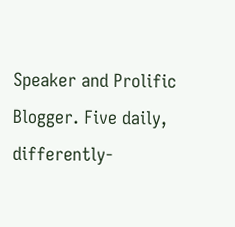Speaker and Prolific Blogger. Five daily, differently-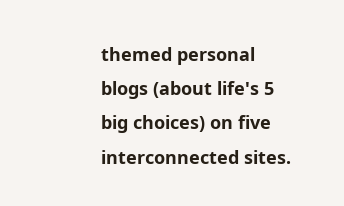themed personal blogs (about life's 5 big choices) on five interconnected sites.